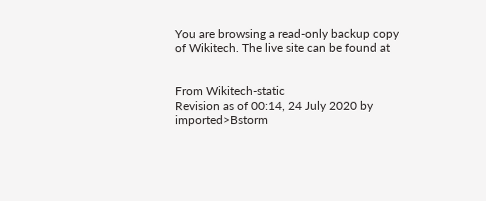You are browsing a read-only backup copy of Wikitech. The live site can be found at


From Wikitech-static
Revision as of 00:14, 24 July 2020 by imported>Bstorm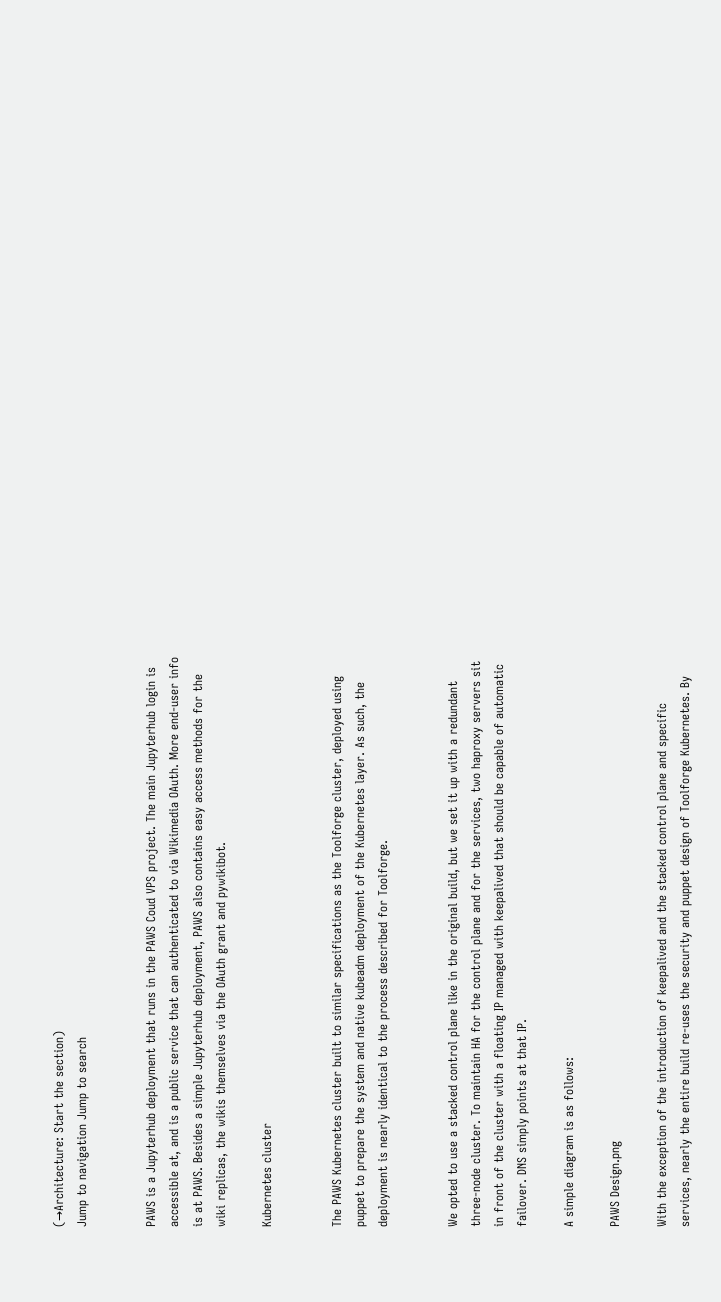(→Architecture: Start the section)
Jump to navigation Jump to search


PAWS is a Jupyterhub deployment that runs in the PAWS Coud VPS project. The main Jupyterhub login is accessible at, and is a public service that can authenticated to via Wikimedia OAuth. More end-user info is at PAWS. Besides a simple Jupyterhub deployment, PAWS also contains easy access methods for the wiki replicas, the wikis themselves via the OAuth grant and pywikibot.

Kubernetes cluster


The PAWS Kubernetes cluster built to similar specifications as the Toolforge cluster, deployed using puppet to prepare the system and native kubeadm deployment of the Kubernetes layer. As such, the deployment is nearly identical to the process described for Toolforge.


We opted to use a stacked control plane like in the original build, but we set it up with a redundant three-node cluster. To maintain HA for the control plane and for the services, two haproxy servers sit in front of the cluster with a floating IP managed with keepalived that should be capable of automatic failover. DNS simply points at that IP.

A simple diagram is as follows:

PAWS Design.png

With the exception of the introduction of keepalived and the stacked control plane and specific services, nearly the entire build re-uses the security and puppet design of Toolforge Kubernetes. By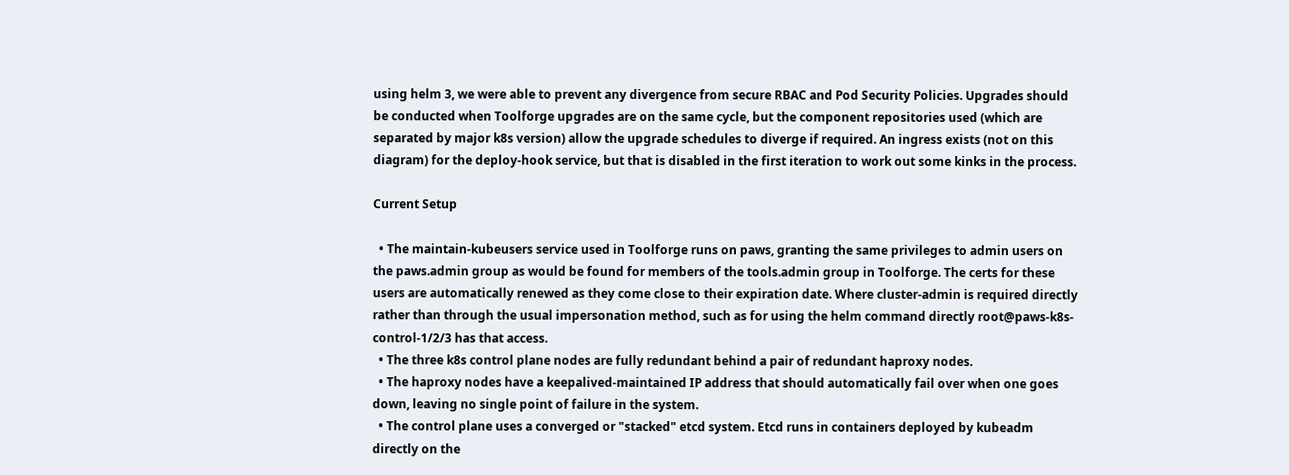using helm 3, we were able to prevent any divergence from secure RBAC and Pod Security Policies. Upgrades should be conducted when Toolforge upgrades are on the same cycle, but the component repositories used (which are separated by major k8s version) allow the upgrade schedules to diverge if required. An ingress exists (not on this diagram) for the deploy-hook service, but that is disabled in the first iteration to work out some kinks in the process.

Current Setup

  • The maintain-kubeusers service used in Toolforge runs on paws, granting the same privileges to admin users on the paws.admin group as would be found for members of the tools.admin group in Toolforge. The certs for these users are automatically renewed as they come close to their expiration date. Where cluster-admin is required directly rather than through the usual impersonation method, such as for using the helm command directly root@paws-k8s-control-1/2/3 has that access.
  • The three k8s control plane nodes are fully redundant behind a pair of redundant haproxy nodes.
  • The haproxy nodes have a keepalived-maintained IP address that should automatically fail over when one goes down, leaving no single point of failure in the system.
  • The control plane uses a converged or "stacked" etcd system. Etcd runs in containers deployed by kubeadm directly on the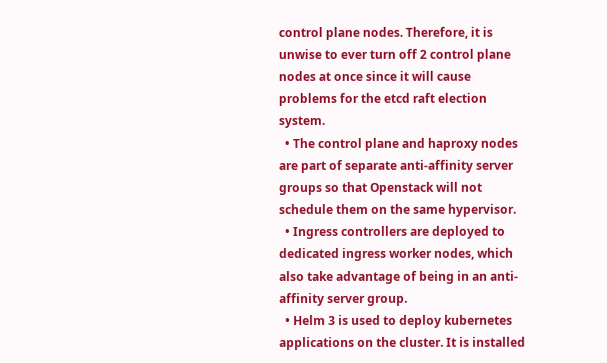control plane nodes. Therefore, it is unwise to ever turn off 2 control plane nodes at once since it will cause problems for the etcd raft election system.
  • The control plane and haproxy nodes are part of separate anti-affinity server groups so that Openstack will not schedule them on the same hypervisor.
  • Ingress controllers are deployed to dedicated ingress worker nodes, which also take advantage of being in an anti-affinity server group.
  • Helm 3 is used to deploy kubernetes applications on the cluster. It is installed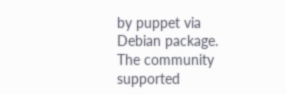by puppet via Debian package. The community supported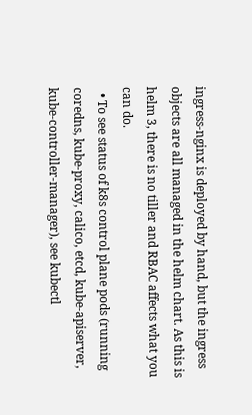ingress-nginx is deployed by hand, but the ingress objects are all managed in the helm chart. As this is helm 3, there is no tiller and RBAC affects what you can do.
  • To see status of k8s control plane pods (running coredns, kube-proxy, calico, etcd, kube-apiserver, kube-controller-manager), see kubectl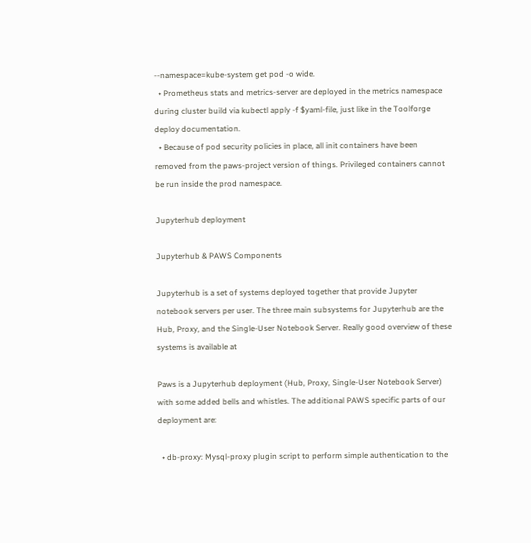--namespace=kube-system get pod -o wide.
  • Prometheus stats and metrics-server are deployed in the metrics namespace during cluster build via kubectl apply -f $yaml-file, just like in the Toolforge deploy documentation.
  • Because of pod security policies in place, all init containers have been removed from the paws-project version of things. Privileged containers cannot be run inside the prod namespace.

Jupyterhub deployment

Jupyterhub & PAWS Components

Jupyterhub is a set of systems deployed together that provide Jupyter notebook servers per user. The three main subsystems for Jupyterhub are the Hub, Proxy, and the Single-User Notebook Server. Really good overview of these systems is available at

Paws is a Jupyterhub deployment (Hub, Proxy, Single-User Notebook Server) with some added bells and whistles. The additional PAWS specific parts of our deployment are:

  • db-proxy: Mysql-proxy plugin script to perform simple authentication to the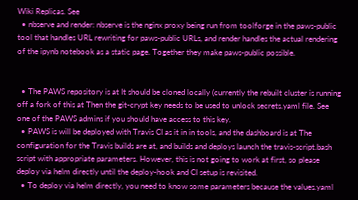Wiki Replicas. See
  • nbserve and render: nbserve is the nginx proxy being run from toolforge in the paws-public tool that handles URL rewriting for paws-public URLs, and render handles the actual rendering of the ipynb notebook as a static page. Together they make paws-public possible.


  • The PAWS repository is at It should be cloned locally (currently the rebuilt cluster is running off a fork of this at Then the git-crypt key needs to be used to unlock secrets.yaml file. See one of the PAWS admins if you should have access to this key.
  • PAWS is will be deployed with Travis CI as it in in tools, and the dashboard is at The configuration for the Travis builds are at, and builds and deploys launch the travis-script.bash script with appropriate parameters. However, this is not going to work at first, so please deploy via helm directly until the deploy-hook and CI setup is revisited.
  • To deploy via helm directly, you need to know some parameters because the values.yaml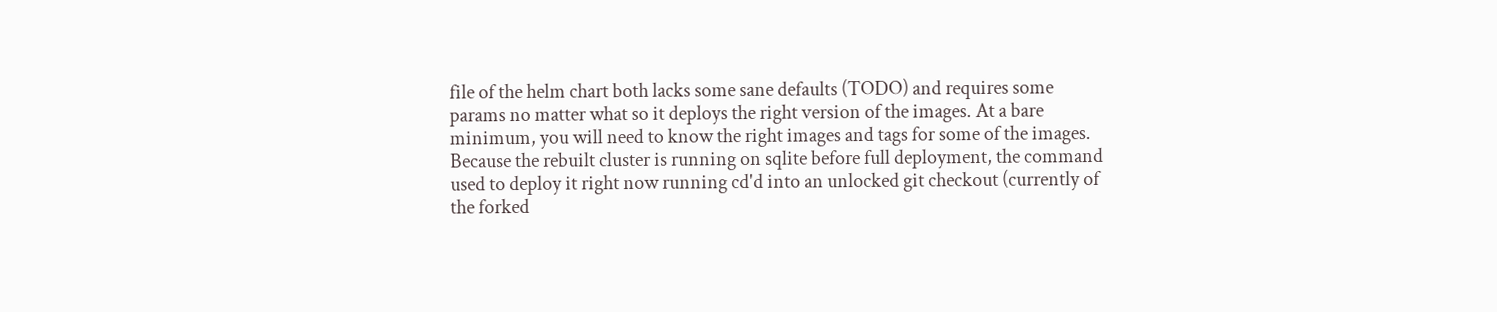file of the helm chart both lacks some sane defaults (TODO) and requires some params no matter what so it deploys the right version of the images. At a bare minimum, you will need to know the right images and tags for some of the images. Because the rebuilt cluster is running on sqlite before full deployment, the command used to deploy it right now running cd'd into an unlocked git checkout (currently of the forked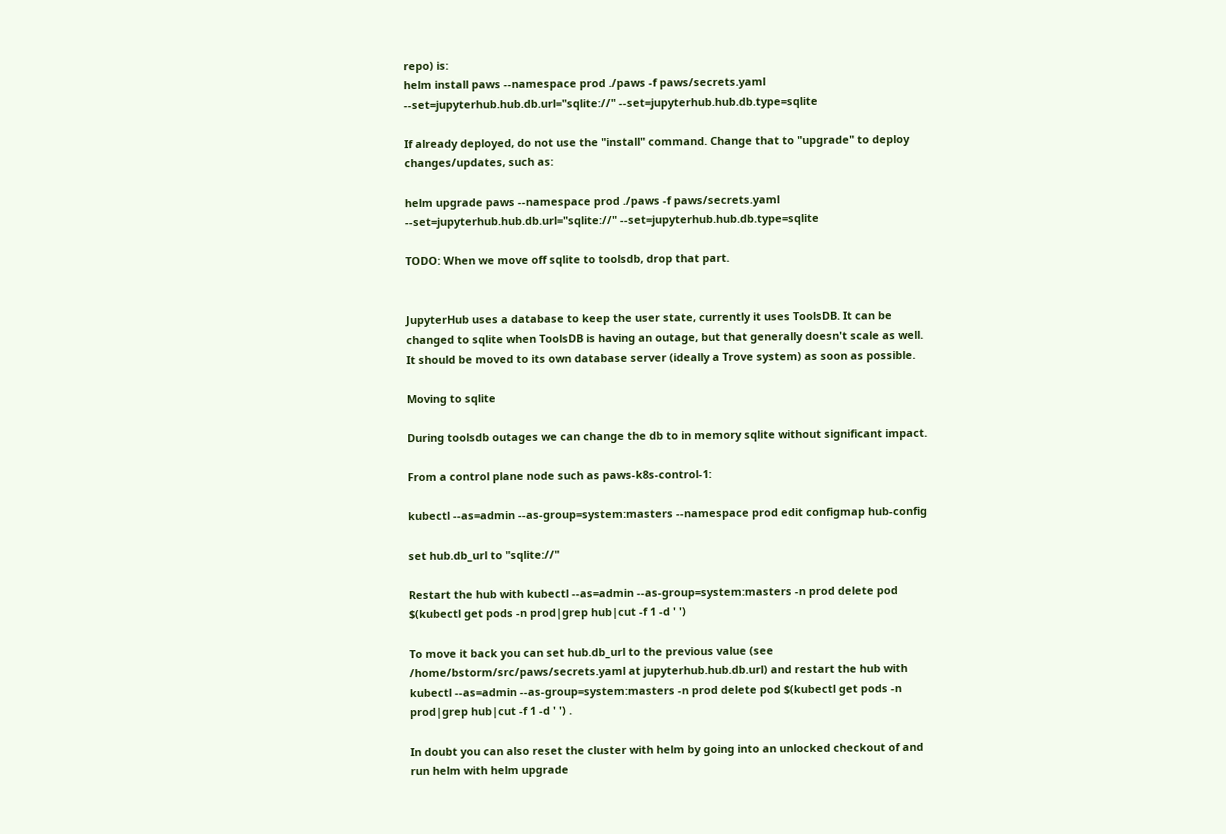repo) is:
helm install paws --namespace prod ./paws -f paws/secrets.yaml --set=jupyterhub.hub.db.url="sqlite://" --set=jupyterhub.hub.db.type=sqlite

If already deployed, do not use the "install" command. Change that to "upgrade" to deploy changes/updates, such as:

helm upgrade paws --namespace prod ./paws -f paws/secrets.yaml --set=jupyterhub.hub.db.url="sqlite://" --set=jupyterhub.hub.db.type=sqlite

TODO: When we move off sqlite to toolsdb, drop that part.


JupyterHub uses a database to keep the user state, currently it uses ToolsDB. It can be changed to sqlite when ToolsDB is having an outage, but that generally doesn't scale as well. It should be moved to its own database server (ideally a Trove system) as soon as possible.

Moving to sqlite

During toolsdb outages we can change the db to in memory sqlite without significant impact.

From a control plane node such as paws-k8s-control-1:

kubectl --as=admin --as-group=system:masters --namespace prod edit configmap hub-config

set hub.db_url to "sqlite://"

Restart the hub with kubectl --as=admin --as-group=system:masters -n prod delete pod $(kubectl get pods -n prod|grep hub|cut -f 1 -d ' ')

To move it back you can set hub.db_url to the previous value (see /home/bstorm/src/paws/secrets.yaml at jupyterhub.hub.db.url) and restart the hub with kubectl --as=admin --as-group=system:masters -n prod delete pod $(kubectl get pods -n prod|grep hub|cut -f 1 -d ' ') .

In doubt you can also reset the cluster with helm by going into an unlocked checkout of and run helm with helm upgrade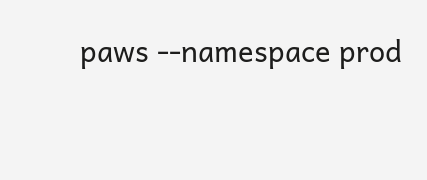paws --namespace prod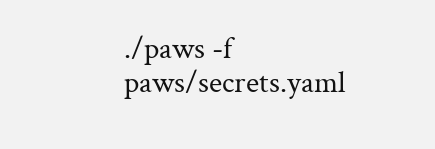./paws -f paws/secrets.yaml